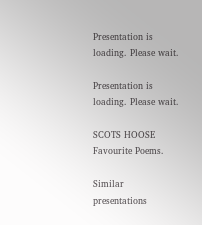Presentation is loading. Please wait.

Presentation is loading. Please wait.

SCOTS HOOSE Favourite Poems.

Similar presentations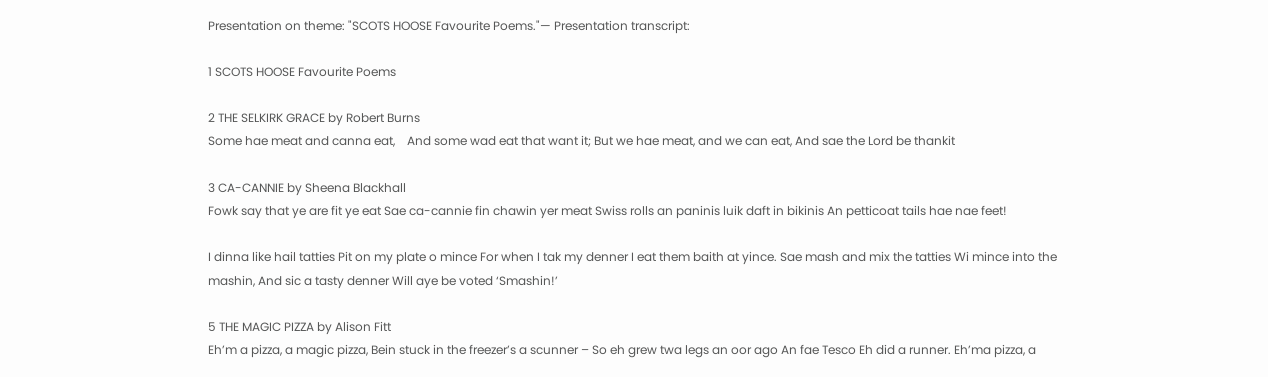Presentation on theme: "SCOTS HOOSE Favourite Poems."— Presentation transcript:

1 SCOTS HOOSE Favourite Poems

2 THE SELKIRK GRACE by Robert Burns
Some hae meat and canna eat,    And some wad eat that want it; But we hae meat, and we can eat, And sae the Lord be thankit

3 CA-CANNIE by Sheena Blackhall
Fowk say that ye are fit ye eat Sae ca-cannie fin chawin yer meat Swiss rolls an paninis luik daft in bikinis An petticoat tails hae nae feet!

I dinna like hail tatties Pit on my plate o mince For when I tak my denner I eat them baith at yince. Sae mash and mix the tatties Wi mince into the mashin, And sic a tasty denner Will aye be voted ‘Smashin!’

5 THE MAGIC PIZZA by Alison Fitt
Eh’m a pizza, a magic pizza, Bein stuck in the freezer’s a scunner – So eh grew twa legs an oor ago An fae Tesco Eh did a runner. Eh’ma pizza, a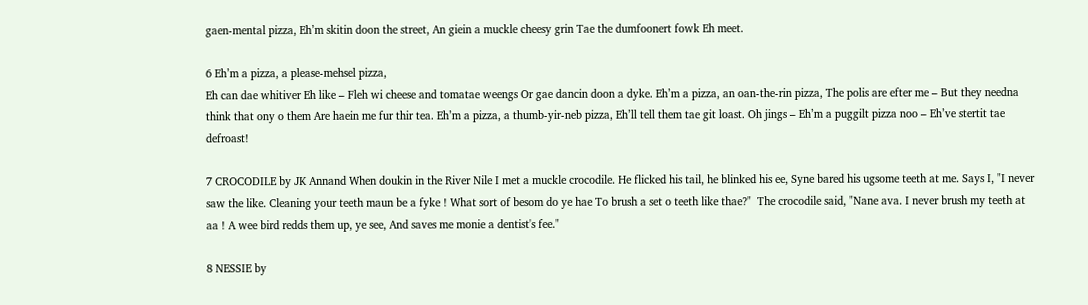gaen-mental pizza, Eh’m skitin doon the street, An giein a muckle cheesy grin Tae the dumfoonert fowk Eh meet.

6 Eh’m a pizza, a please-mehsel pizza,
Eh can dae whitiver Eh like – Fleh wi cheese and tomatae weengs Or gae dancin doon a dyke. Eh’m a pizza, an oan-the-rin pizza, The polis are efter me – But they needna think that ony o them Are haein me fur thir tea. Eh’m a pizza, a thumb-yir-neb pizza, Eh’ll tell them tae git loast. Oh jings – Eh’m a puggilt pizza noo – Eh’ve stertit tae defroast!

7 CROCODILE by JK Annand When doukin in the River Nile I met a muckle crocodile. He flicked his tail, he blinked his ee, Syne bared his ugsome teeth at me. Says I, "I never saw the like. Cleaning your teeth maun be a fyke ! What sort of besom do ye hae To brush a set o teeth like thae?"  The crocodile said, "Nane ava. I never brush my teeth at aa ! A wee bird redds them up, ye see, And saves me monie a dentist's fee."

8 NESSIE by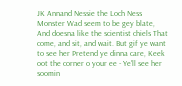JK Annand Nessie the Loch Ness Monster Wad seem to be gey blate, And doesna like the scientist chiels That come, and sit, and wait. But gif ye want to see her Pretend ye dinna care, Keek oot the corner o your ee - Ye'll see her soomin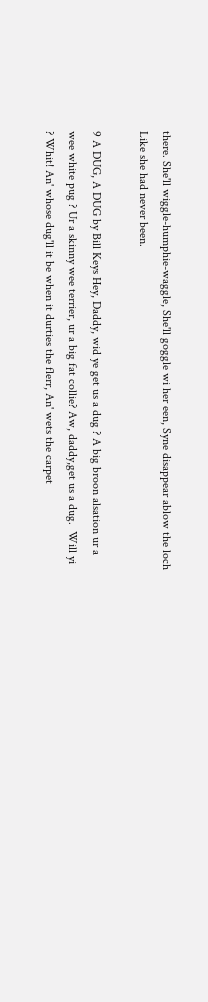there. She'll wiggle-humphie-waggle, She'll goggle wi her een, Syne disappear ablow the loch Like she had never been.

9 A DUG, A DUG by Bill Keys Hey, Daddy, wid ye get us a dug ? A big broon alsation ur a wee white pug ? Ur a skinny wee terrier, ur a big fat collie? Aw, daddy,get us a dug.  Will yi ? Whit! An' whose dug'll it be when it durties the flerr, An' wets the carpet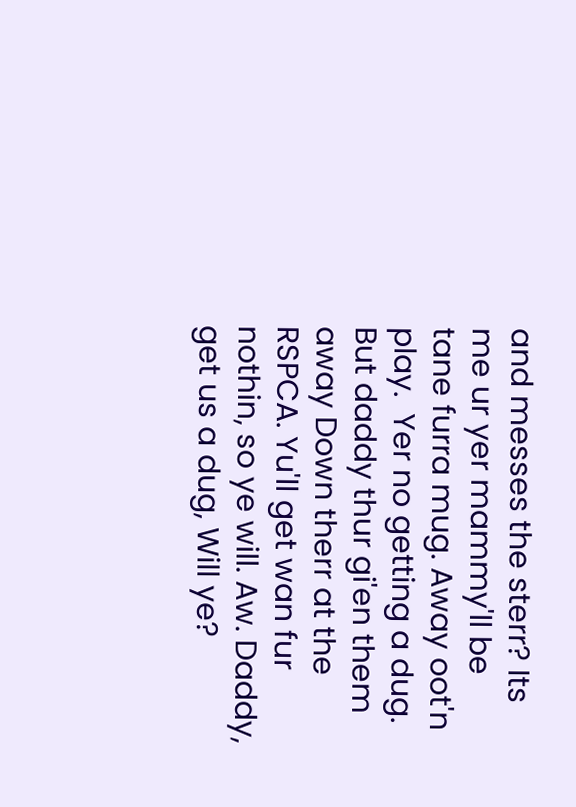and messes the sterr? Its me ur yer mammy'll be tane furra mug. Away oot'n play.  Yer no getting a dug. But daddy thur gi'en them away Down therr at the RSPCA. Yu'll get wan fur nothin, so ye will. Aw. Daddy, get us a dug, Will ye?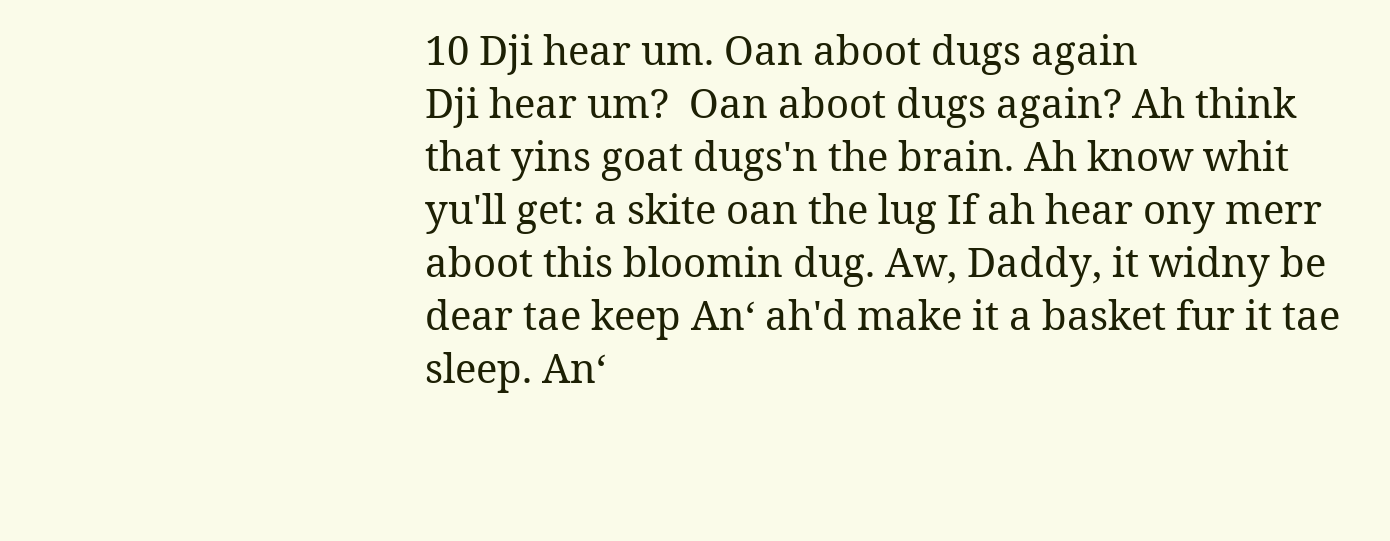10 Dji hear um. Oan aboot dugs again
Dji hear um?  Oan aboot dugs again? Ah think that yins goat dugs'n the brain. Ah know whit yu'll get: a skite oan the lug If ah hear ony merr aboot this bloomin dug. Aw, Daddy, it widny be dear tae keep An‘ ah'd make it a basket fur it tae sleep. An‘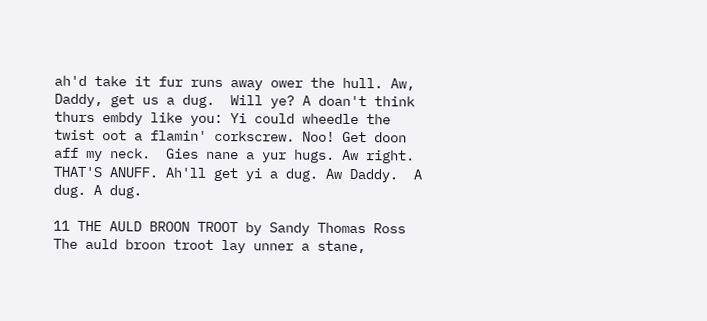ah'd take it fur runs away ower the hull. Aw, Daddy, get us a dug.  Will ye? A doan't think thurs embdy like you: Yi could wheedle the twist oot a flamin' corkscrew. Noo! Get doon aff my neck.  Gies nane a yur hugs. Aw right.  THAT'S ANUFF. Ah'll get yi a dug. Aw Daddy.  A dug. A dug.

11 THE AULD BROON TROOT by Sandy Thomas Ross
The auld broon troot lay unner a stane,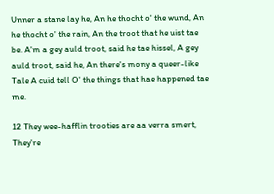Unner a stane lay he, An he thocht o' the wund, An he thocht o' the rain, An the troot that he uist tae be. A'm a gey auld troot, said he tae hissel, A gey auld troot, said he, An there's mony a queer-like Tale A cuid tell O' the things that hae happened tae me.

12 They wee-hafflin trooties are aa verra smert, They're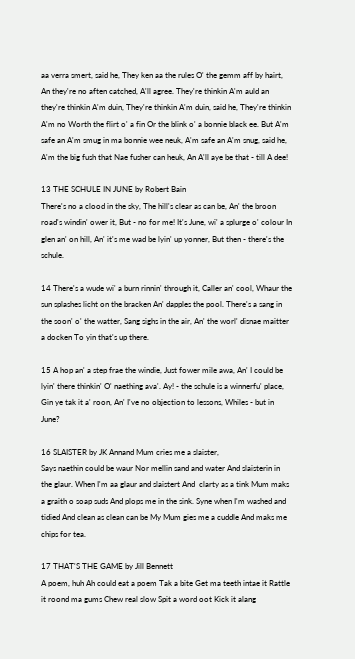aa verra smert, said he, They ken aa the rules O' the gemm aff by hairt, An they're no aften catched, A'll agree. They're thinkin A'm auld an they're thinkin A'm duin, They're thinkin A'm duin, said he, They're thinkin A'm no Worth the flirt o' a fin Or the blink o' a bonnie black ee. But A'm safe an A'm smug in ma bonnie wee neuk, A'm safe an A'm snug, said he, A'm the big fush that Nae fusher can heuk, An A'll aye be that - till A dee!

13 THE SCHULE IN JUNE by Robert Bain
There's no a clood in the sky, The hill's clear as can be, An' the broon road's windin' ower it, But - no for me! It's June, wi' a splurge o' colour In glen an' on hill, An' it's me wad be lyin' up yonner, But then - there's the schule.

14 There's a wude wi' a burn rinnin' through it, Caller an' cool, Whaur the sun splashes licht on the bracken An' dapples the pool. There's a sang in the soon' o' the watter, Sang sighs in the air, An' the worl' disnae maitter a docken To yin that's up there.

15 A hop an' a step frae the windie, Just fower mile awa, An' I could be lyin' there thinkin' O' naething ava'. Ay! - the schule is a winnerfu' place, Gin ye tak it a' roon, An' I've no objection to lessons, Whiles - but in June?

16 SLAISTER by JK Annand Mum cries me a slaister,
Says naethin could be waur Nor mellin sand and water And slaisterin in the glaur. When I'm aa glaur and slaistert And  clarty as a tink Mum maks a graith o soap suds And plops me in the sink. Syne when I'm washed and tidied And clean as clean can be My Mum gies me a cuddle And maks me chips for tea.

17 THAT'S THE GAME by Jill Bennett
A poem, huh Ah could eat a poem Tak a bite Get ma teeth intae it Rattle it roond ma gums Chew real slow Spit a word oot Kick it alang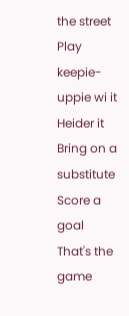the street Play keepie-uppie wi it Heider it Bring on a substitute Score a goal That's the game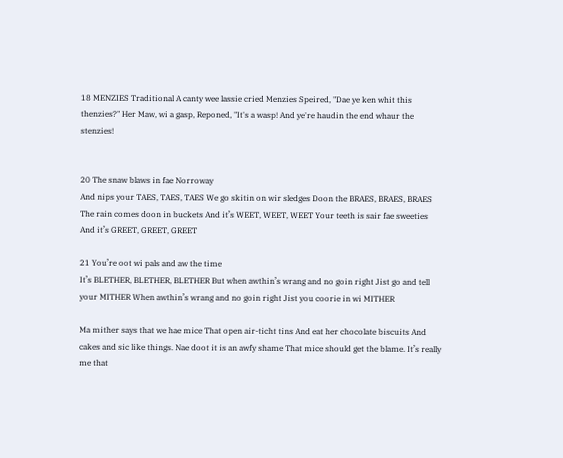18 MENZIES Traditional A canty wee lassie cried Menzies Speired, "Dae ye ken whit this thenzies?" Her Maw, wi a gasp, Reponed, "It's a wasp! And ye're haudin the end whaur the stenzies!


20 The snaw blaws in fae Norroway
And nips your TAES, TAES, TAES We go skitin on wir sledges Doon the BRAES, BRAES, BRAES The rain comes doon in buckets And it’s WEET, WEET, WEET Your teeth is sair fae sweeties And it’s GREET, GREET, GREET

21 You’re oot wi pals and aw the time
It’s BLETHER, BLETHER, BLETHER But when awthin’s wrang and no goin right Jist go and tell your MITHER When awthin’s wrang and no goin right Jist you coorie in wi MITHER

Ma mither says that we hae mice That open air-ticht tins And eat her chocolate biscuits And cakes and sic like things. Nae doot it is an awfy shame That mice should get the blame. It’s really me that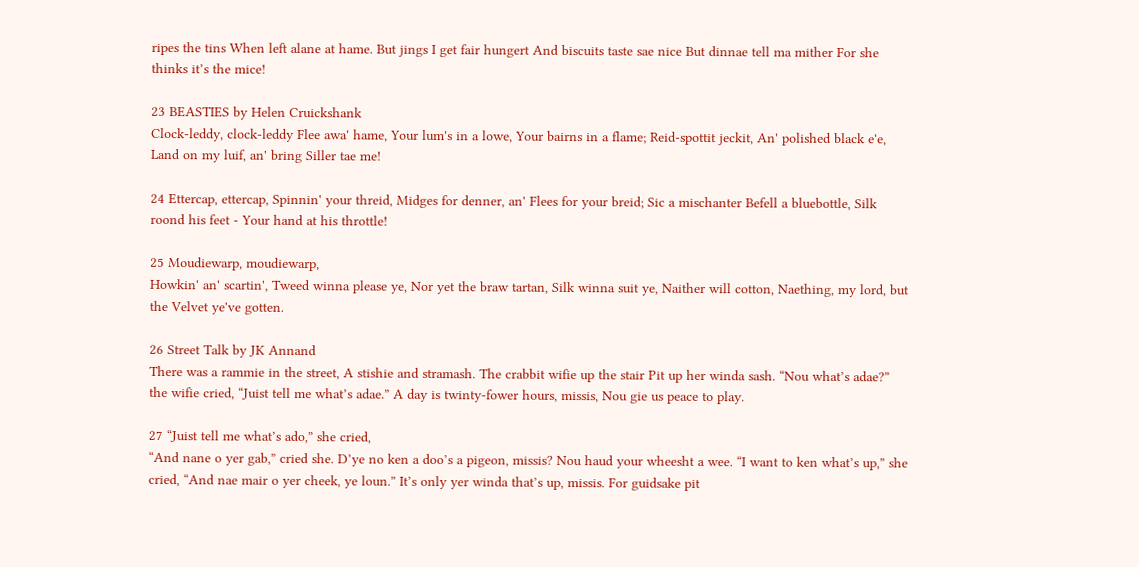ripes the tins When left alane at hame. But jings I get fair hungert And biscuits taste sae nice But dinnae tell ma mither For she thinks it’s the mice!

23 BEASTIES by Helen Cruickshank
Clock-leddy, clock-leddy Flee awa' hame, Your lum's in a lowe, Your bairns in a flame; Reid-spottit jeckit, An' polished black e'e, Land on my luif, an' bring Siller tae me!

24 Ettercap, ettercap, Spinnin' your threid, Midges for denner, an' Flees for your breid; Sic a mischanter Befell a bluebottle, Silk roond his feet - Your hand at his throttle!

25 Moudiewarp, moudiewarp,
Howkin' an' scartin', Tweed winna please ye, Nor yet the braw tartan, Silk winna suit ye, Naither will cotton, Naething, my lord, but the Velvet ye've gotten.

26 Street Talk by JK Annand
There was a rammie in the street, A stishie and stramash. The crabbit wifie up the stair Pit up her winda sash. “Nou what’s adae?” the wifie cried, “Juist tell me what’s adae.” A day is twinty-fower hours, missis, Nou gie us peace to play.

27 “Juist tell me what’s ado,” she cried,
“And nane o yer gab,” cried she. D’ye no ken a doo’s a pigeon, missis? Nou haud your wheesht a wee. “I want to ken what’s up,” she cried, “And nae mair o yer cheek, ye loun.” It’s only yer winda that’s up, missis. For guidsake pit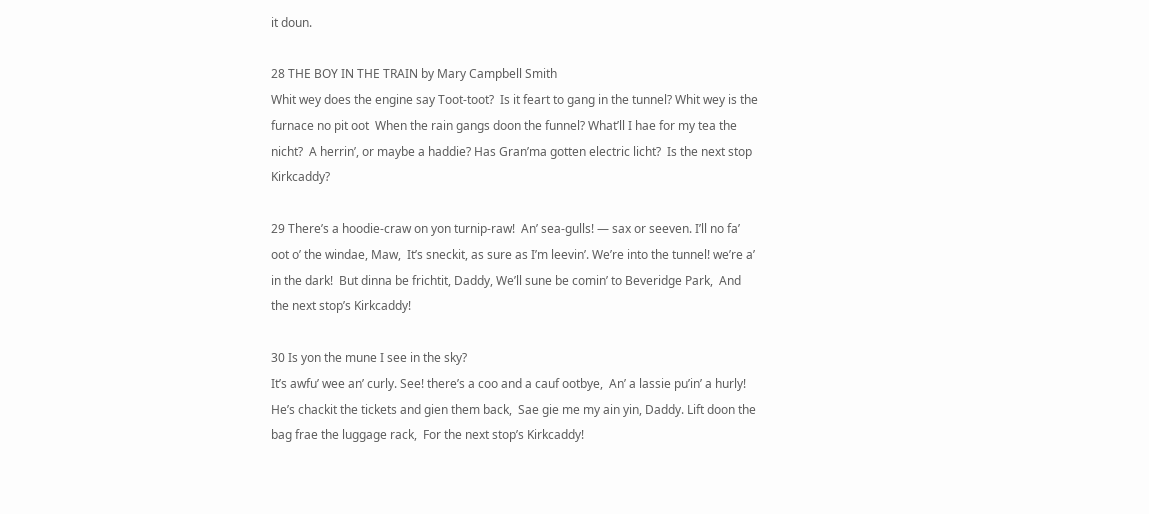it doun.

28 THE BOY IN THE TRAIN by Mary Campbell Smith
Whit wey does the engine say Toot-toot?  Is it feart to gang in the tunnel? Whit wey is the furnace no pit oot  When the rain gangs doon the funnel? What’ll I hae for my tea the nicht?  A herrin’, or maybe a haddie? Has Gran’ma gotten electric licht?  Is the next stop Kirkcaddy?

29 There’s a hoodie-craw on yon turnip-raw!  An’ sea-gulls! — sax or seeven. I’ll no fa’ oot o’ the windae, Maw,  It’s sneckit, as sure as I’m leevin’. We’re into the tunnel! we’re a’ in the dark!  But dinna be frichtit, Daddy, We’ll sune be comin’ to Beveridge Park,  And the next stop’s Kirkcaddy!

30 Is yon the mune I see in the sky?
It’s awfu’ wee an’ curly. See! there’s a coo and a cauf ootbye,  An’ a lassie pu’in’ a hurly! He’s chackit the tickets and gien them back,  Sae gie me my ain yin, Daddy. Lift doon the bag frae the luggage rack,  For the next stop’s Kirkcaddy!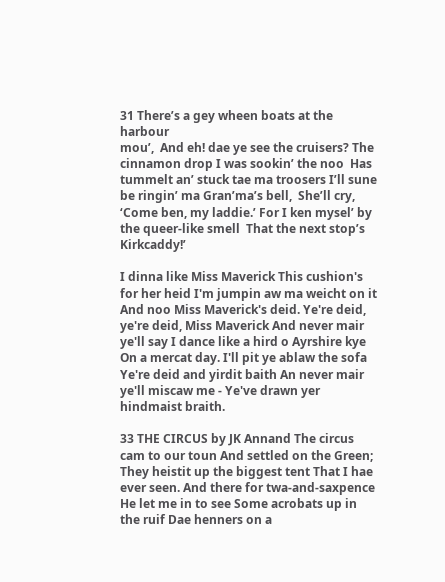31 There’s a gey wheen boats at the harbour
mou’,  And eh! dae ye see the cruisers? The cinnamon drop I was sookin’ the noo  Has tummelt an’ stuck tae ma troosers I’ll sune be ringin’ ma Gran’ma’s bell,  She’ll cry, ‘Come ben, my laddie.’ For I ken mysel’ by the queer-like smell  That the next stop’s Kirkcaddy!’

I dinna like Miss Maverick This cushion's for her heid I'm jumpin aw ma weicht on it And noo Miss Maverick's deid. Ye're deid, ye're deid, Miss Maverick And never mair ye'll say I dance like a hird o Ayrshire kye On a mercat day. I'll pit ye ablaw the sofa Ye're deid and yirdit baith An never mair ye'll miscaw me - Ye've drawn yer hindmaist braith.

33 THE CIRCUS by JK Annand The circus cam to our toun And settled on the Green; They heistit up the biggest tent That I hae ever seen. And there for twa-and-saxpence He let me in to see Some acrobats up in the ruif Dae henners on a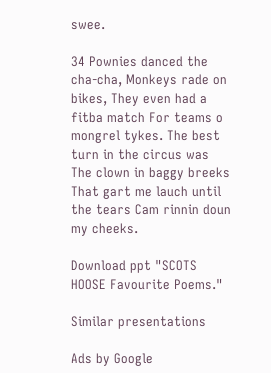swee.

34 Pownies danced the cha-cha, Monkeys rade on bikes, They even had a fitba match For teams o mongrel tykes. The best turn in the circus was The clown in baggy breeks That gart me lauch until the tears Cam rinnin doun my cheeks.

Download ppt "SCOTS HOOSE Favourite Poems."

Similar presentations

Ads by Google